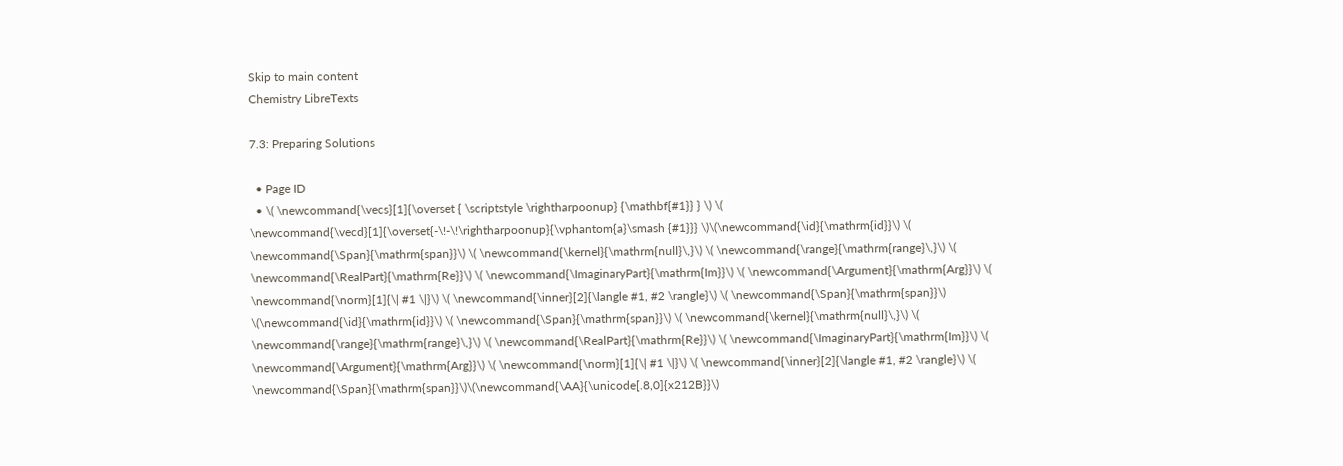Skip to main content
Chemistry LibreTexts

7.3: Preparing Solutions

  • Page ID
  • \( \newcommand{\vecs}[1]{\overset { \scriptstyle \rightharpoonup} {\mathbf{#1}} } \) \( \newcommand{\vecd}[1]{\overset{-\!-\!\rightharpoonup}{\vphantom{a}\smash {#1}}} \)\(\newcommand{\id}{\mathrm{id}}\) \( \newcommand{\Span}{\mathrm{span}}\) \( \newcommand{\kernel}{\mathrm{null}\,}\) \( \newcommand{\range}{\mathrm{range}\,}\) \( \newcommand{\RealPart}{\mathrm{Re}}\) \( \newcommand{\ImaginaryPart}{\mathrm{Im}}\) \( \newcommand{\Argument}{\mathrm{Arg}}\) \( \newcommand{\norm}[1]{\| #1 \|}\) \( \newcommand{\inner}[2]{\langle #1, #2 \rangle}\) \( \newcommand{\Span}{\mathrm{span}}\) \(\newcommand{\id}{\mathrm{id}}\) \( \newcommand{\Span}{\mathrm{span}}\) \( \newcommand{\kernel}{\mathrm{null}\,}\) \( \newcommand{\range}{\mathrm{range}\,}\) \( \newcommand{\RealPart}{\mathrm{Re}}\) \( \newcommand{\ImaginaryPart}{\mathrm{Im}}\) \( \newcommand{\Argument}{\mathrm{Arg}}\) \( \newcommand{\norm}[1]{\| #1 \|}\) \( \newcommand{\inner}[2]{\langle #1, #2 \rangle}\) \( \newcommand{\Span}{\mathrm{span}}\)\(\newcommand{\AA}{\unicode[.8,0]{x212B}}\)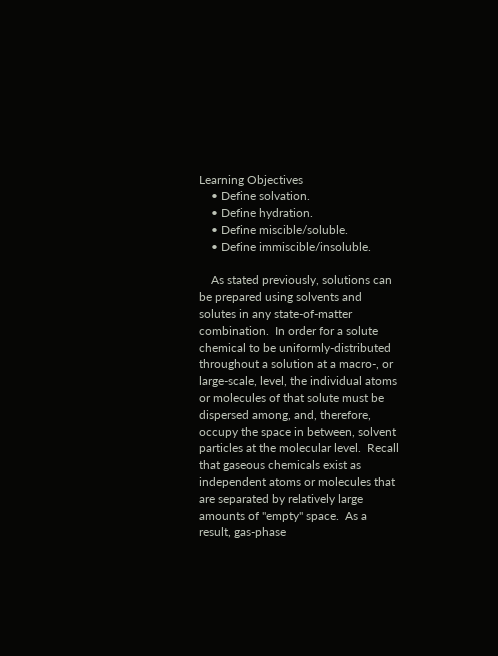Learning Objectives
    • Define solvation.
    • Define hydration.
    • Define miscible/soluble.
    • Define immiscible/insoluble.

    As stated previously, solutions can be prepared using solvents and solutes in any state-of-matter combination.  In order for a solute chemical to be uniformly-distributed throughout a solution at a macro-, or large-scale, level, the individual atoms or molecules of that solute must be dispersed among, and, therefore, occupy the space in between, solvent particles at the molecular level.  Recall that gaseous chemicals exist as independent atoms or molecules that are separated by relatively large amounts of "empty" space.  As a result, gas-phase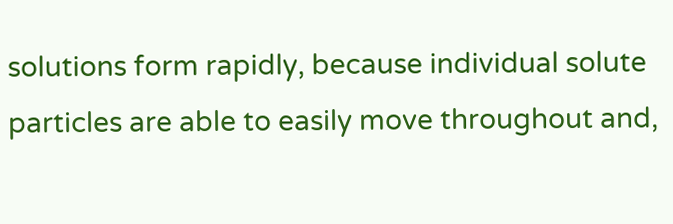solutions form rapidly, because individual solute particles are able to easily move throughout and,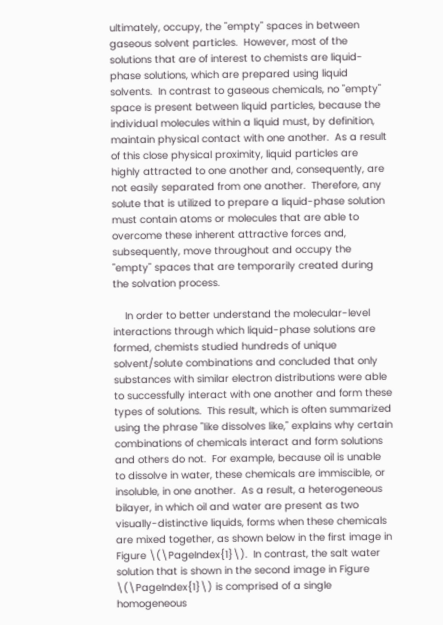ultimately, occupy, the "empty" spaces in between gaseous solvent particles.  However, most of the solutions that are of interest to chemists are liquid-phase solutions, which are prepared using liquid solvents.  In contrast to gaseous chemicals, no "empty" space is present between liquid particles, because the individual molecules within a liquid must, by definition, maintain physical contact with one another.  As a result of this close physical proximity, liquid particles are highly attracted to one another and, consequently, are not easily separated from one another.  Therefore, any solute that is utilized to prepare a liquid-phase solution must contain atoms or molecules that are able to overcome these inherent attractive forces and, subsequently, move throughout and occupy the "empty" spaces that are temporarily created during the solvation process.

    In order to better understand the molecular-level interactions through which liquid-phase solutions are formed, chemists studied hundreds of unique solvent/solute combinations and concluded that only substances with similar electron distributions were able to successfully interact with one another and form these types of solutions.  This result, which is often summarized using the phrase "like dissolves like," explains why certain combinations of chemicals interact and form solutions and others do not.  For example, because oil is unable to dissolve in water, these chemicals are immiscible, or insoluble, in one another.  As a result, a heterogeneous bilayer, in which oil and water are present as two visually-distinctive liquids, forms when these chemicals are mixed together, as shown below in the first image in Figure \(\PageIndex{1}\).  In contrast, the salt water solution that is shown in the second image in Figure \(\PageIndex{1}\) is comprised of a single homogeneous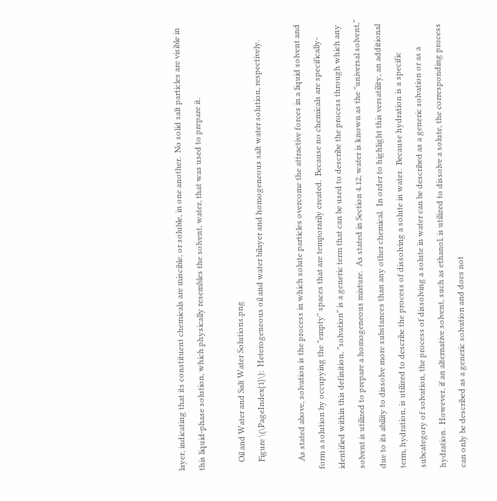layer, indicating that its constituent chemicals are miscible, or soluble, in one another.  No solid salt particles are visible in this liquid-phase solution, which physically resembles the solvent, water, that was used to prepare it.

    Oil and Water and Salt Water Solutions.png
    Figure \(\PageIndex{1}\):  Heterogeneous oil and water bilayer and homogeneous salt water solution, respectively.

    As stated above, solvation is the process in which solute particles overcome the attractive forces in a liquid solvent and form a solution by occupying the "empty" spaces that are temporarily created.  Because no chemicals are specifically-identified within this definition, "solvation" is a generic term that can be used to describe the process through which any solvent is utilized to prepare a homogeneous mixture.  As stated in Section 4.12, water is known as the "universal solvent," due to its ability to dissolve more substances than any other chemical.  In order to highlight this versatility, an additional term, hydration, is utilized to describe the process of dissolving a solute in water.  Because hydration is a specific subcategory of solvation, the process of dissolving a solute in water can be described as a generic solvation or as a hydration.  However, if an alternative solvent, such as ethanol, is utilized to dissolve a solute, the corresponding process can only be described as a generic solvation and does not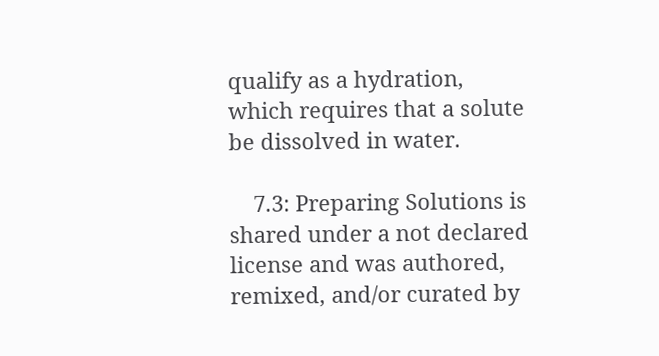qualify as a hydration, which requires that a solute be dissolved in water.

    7.3: Preparing Solutions is shared under a not declared license and was authored, remixed, and/or curated by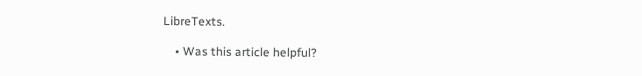LibreTexts.

    • Was this article helpful?